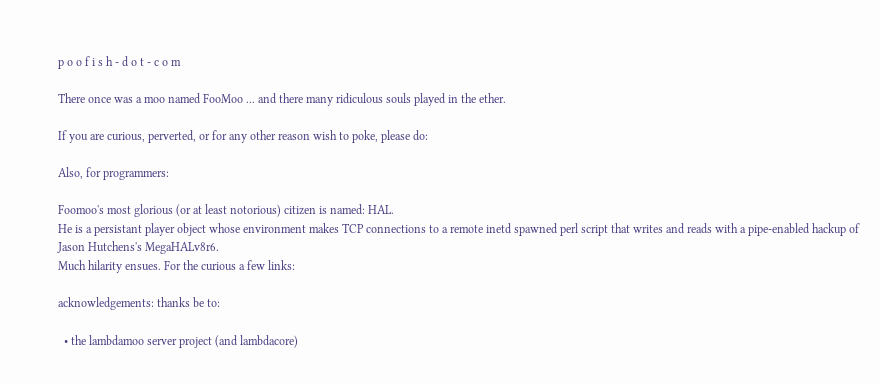p o o f i s h - d o t - c o m

There once was a moo named FooMoo ... and there many ridiculous souls played in the ether.

If you are curious, perverted, or for any other reason wish to poke, please do:

Also, for programmers:

Foomoo's most glorious (or at least notorious) citizen is named: HAL.
He is a persistant player object whose environment makes TCP connections to a remote inetd spawned perl script that writes and reads with a pipe-enabled hackup of Jason Hutchens's MegaHALv8r6.
Much hilarity ensues. For the curious a few links:

acknowledgements: thanks be to:

  • the lambdamoo server project (and lambdacore)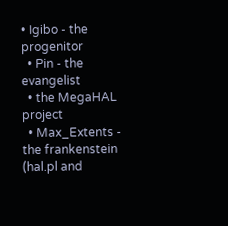• Igibo - the progenitor
  • Pin - the evangelist
  • the MegaHAL project
  • Max_Extents - the frankenstein (hal.pl and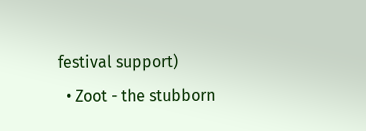festival support)
  • Zoot - the stubborn